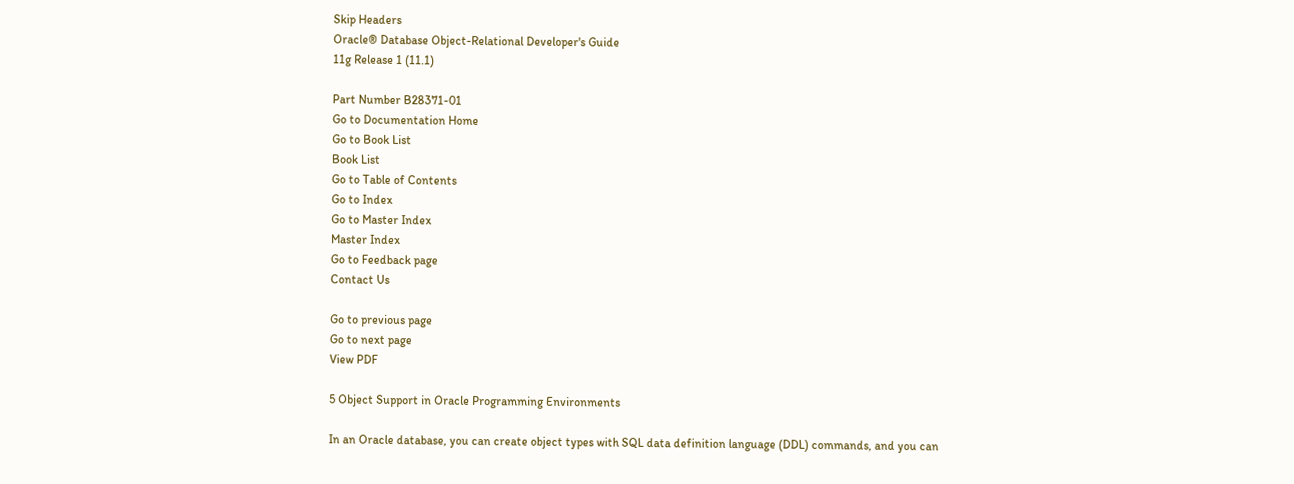Skip Headers
Oracle® Database Object-Relational Developer's Guide
11g Release 1 (11.1)

Part Number B28371-01
Go to Documentation Home
Go to Book List
Book List
Go to Table of Contents
Go to Index
Go to Master Index
Master Index
Go to Feedback page
Contact Us

Go to previous page
Go to next page
View PDF

5 Object Support in Oracle Programming Environments

In an Oracle database, you can create object types with SQL data definition language (DDL) commands, and you can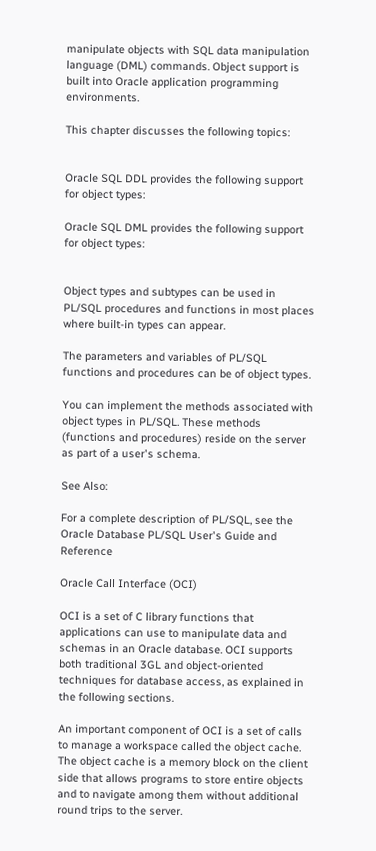manipulate objects with SQL data manipulation language (DML) commands. Object support is built into Oracle application programming environments.

This chapter discusses the following topics:


Oracle SQL DDL provides the following support for object types:

Oracle SQL DML provides the following support for object types:


Object types and subtypes can be used in PL/SQL procedures and functions in most places where built-in types can appear.

The parameters and variables of PL/SQL functions and procedures can be of object types.

You can implement the methods associated with object types in PL/SQL. These methods (functions and procedures) reside on the server as part of a user's schema.

See Also:

For a complete description of PL/SQL, see the Oracle Database PL/SQL User's Guide and Reference

Oracle Call Interface (OCI)

OCI is a set of C library functions that applications can use to manipulate data and schemas in an Oracle database. OCI supports both traditional 3GL and object-oriented techniques for database access, as explained in the following sections.

An important component of OCI is a set of calls to manage a workspace called the object cache. The object cache is a memory block on the client side that allows programs to store entire objects and to navigate among them without additional round trips to the server.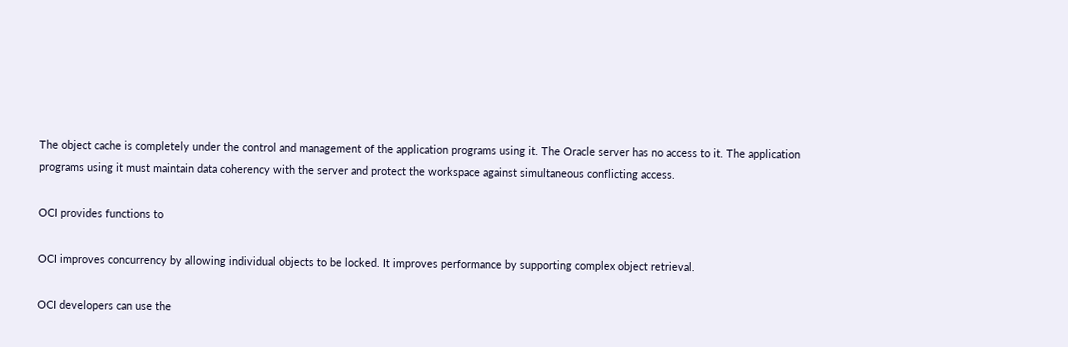The object cache is completely under the control and management of the application programs using it. The Oracle server has no access to it. The application programs using it must maintain data coherency with the server and protect the workspace against simultaneous conflicting access.

OCI provides functions to

OCI improves concurrency by allowing individual objects to be locked. It improves performance by supporting complex object retrieval.

OCI developers can use the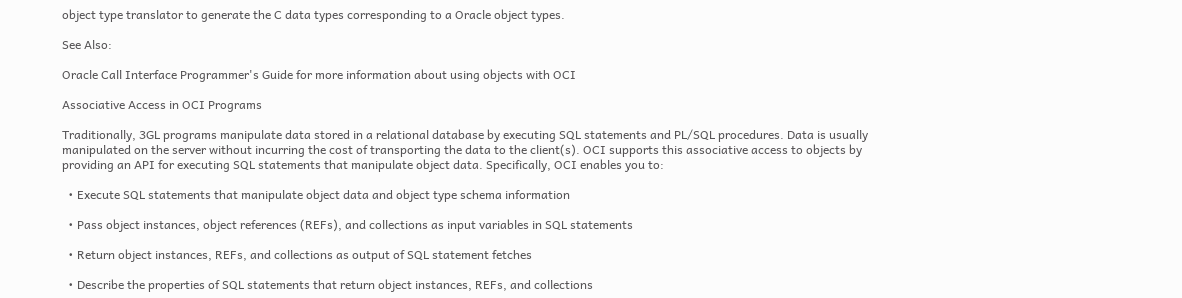object type translator to generate the C data types corresponding to a Oracle object types.

See Also:

Oracle Call Interface Programmer's Guide for more information about using objects with OCI

Associative Access in OCI Programs

Traditionally, 3GL programs manipulate data stored in a relational database by executing SQL statements and PL/SQL procedures. Data is usually manipulated on the server without incurring the cost of transporting the data to the client(s). OCI supports this associative access to objects by providing an API for executing SQL statements that manipulate object data. Specifically, OCI enables you to:

  • Execute SQL statements that manipulate object data and object type schema information

  • Pass object instances, object references (REFs), and collections as input variables in SQL statements

  • Return object instances, REFs, and collections as output of SQL statement fetches

  • Describe the properties of SQL statements that return object instances, REFs, and collections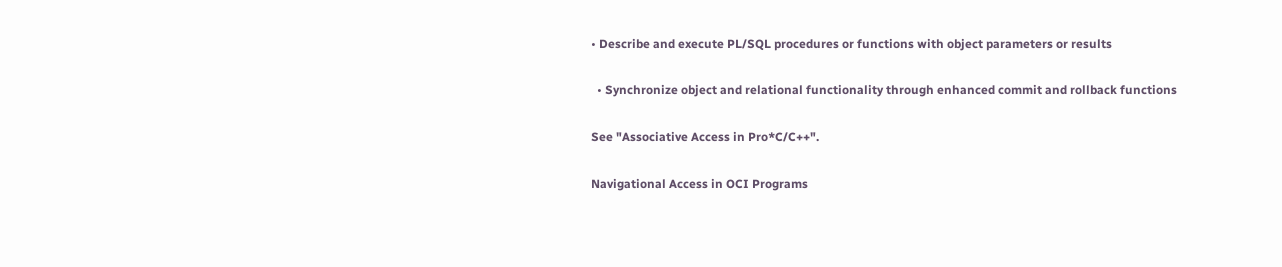• Describe and execute PL/SQL procedures or functions with object parameters or results

  • Synchronize object and relational functionality through enhanced commit and rollback functions

See "Associative Access in Pro*C/C++".

Navigational Access in OCI Programs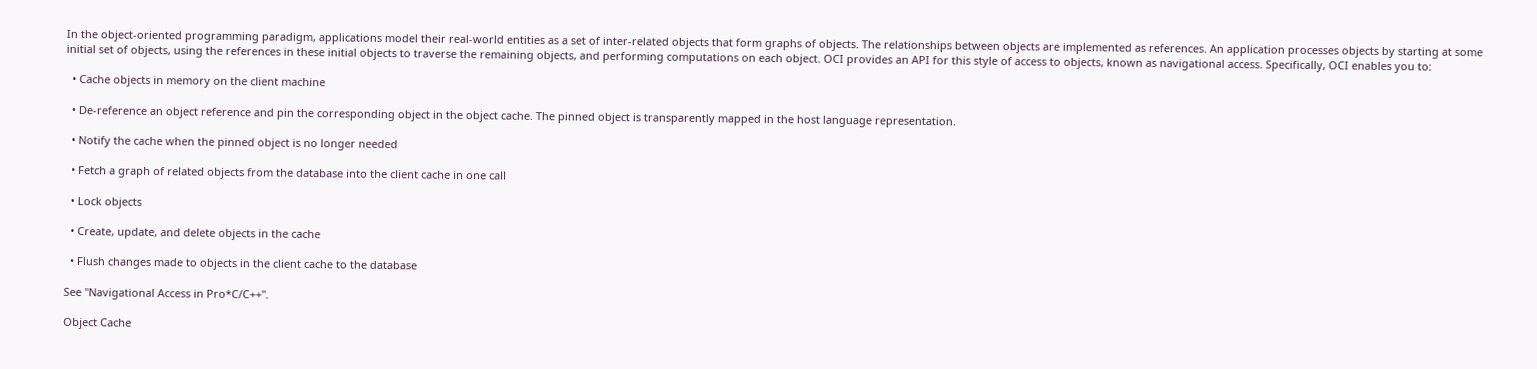In the object-oriented programming paradigm, applications model their real-world entities as a set of inter-related objects that form graphs of objects. The relationships between objects are implemented as references. An application processes objects by starting at some initial set of objects, using the references in these initial objects to traverse the remaining objects, and performing computations on each object. OCI provides an API for this style of access to objects, known as navigational access. Specifically, OCI enables you to:

  • Cache objects in memory on the client machine

  • De-reference an object reference and pin the corresponding object in the object cache. The pinned object is transparently mapped in the host language representation.

  • Notify the cache when the pinned object is no longer needed

  • Fetch a graph of related objects from the database into the client cache in one call

  • Lock objects

  • Create, update, and delete objects in the cache

  • Flush changes made to objects in the client cache to the database

See "Navigational Access in Pro*C/C++".

Object Cache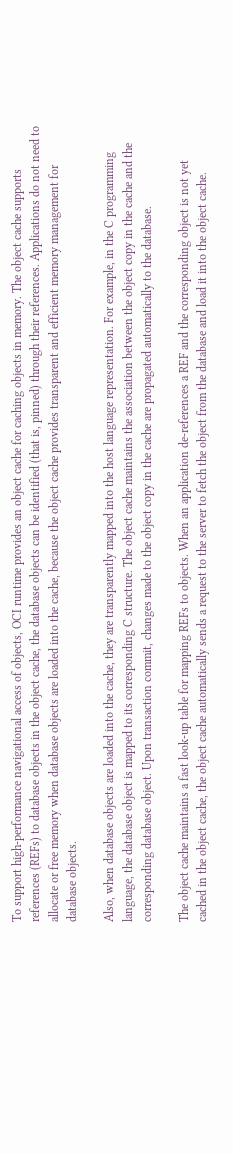To support high-performance navigational access of objects, OCI runtime provides an object cache for caching objects in memory. The object cache supports references (REFs) to database objects in the object cache, the database objects can be identified (that is, pinned) through their references. Applications do not need to allocate or free memory when database objects are loaded into the cache, because the object cache provides transparent and efficient memory management for database objects.

Also, when database objects are loaded into the cache, they are transparently mapped into the host language representation. For example, in the C programming language, the database object is mapped to its corresponding C structure. The object cache maintains the association between the object copy in the cache and the corresponding database object. Upon transaction commit, changes made to the object copy in the cache are propagated automatically to the database.

The object cache maintains a fast look-up table for mapping REFs to objects. When an application de-references a REF and the corresponding object is not yet cached in the object cache, the object cache automatically sends a request to the server to fetch the object from the database and load it into the object cache.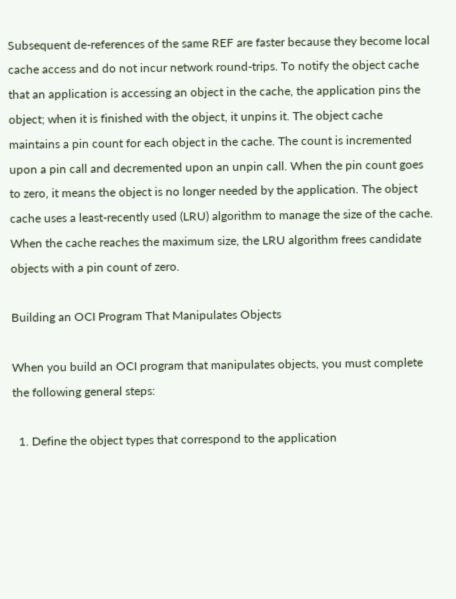Subsequent de-references of the same REF are faster because they become local cache access and do not incur network round-trips. To notify the object cache that an application is accessing an object in the cache, the application pins the object; when it is finished with the object, it unpins it. The object cache maintains a pin count for each object in the cache. The count is incremented upon a pin call and decremented upon an unpin call. When the pin count goes to zero, it means the object is no longer needed by the application. The object cache uses a least-recently used (LRU) algorithm to manage the size of the cache. When the cache reaches the maximum size, the LRU algorithm frees candidate objects with a pin count of zero.

Building an OCI Program That Manipulates Objects

When you build an OCI program that manipulates objects, you must complete the following general steps:

  1. Define the object types that correspond to the application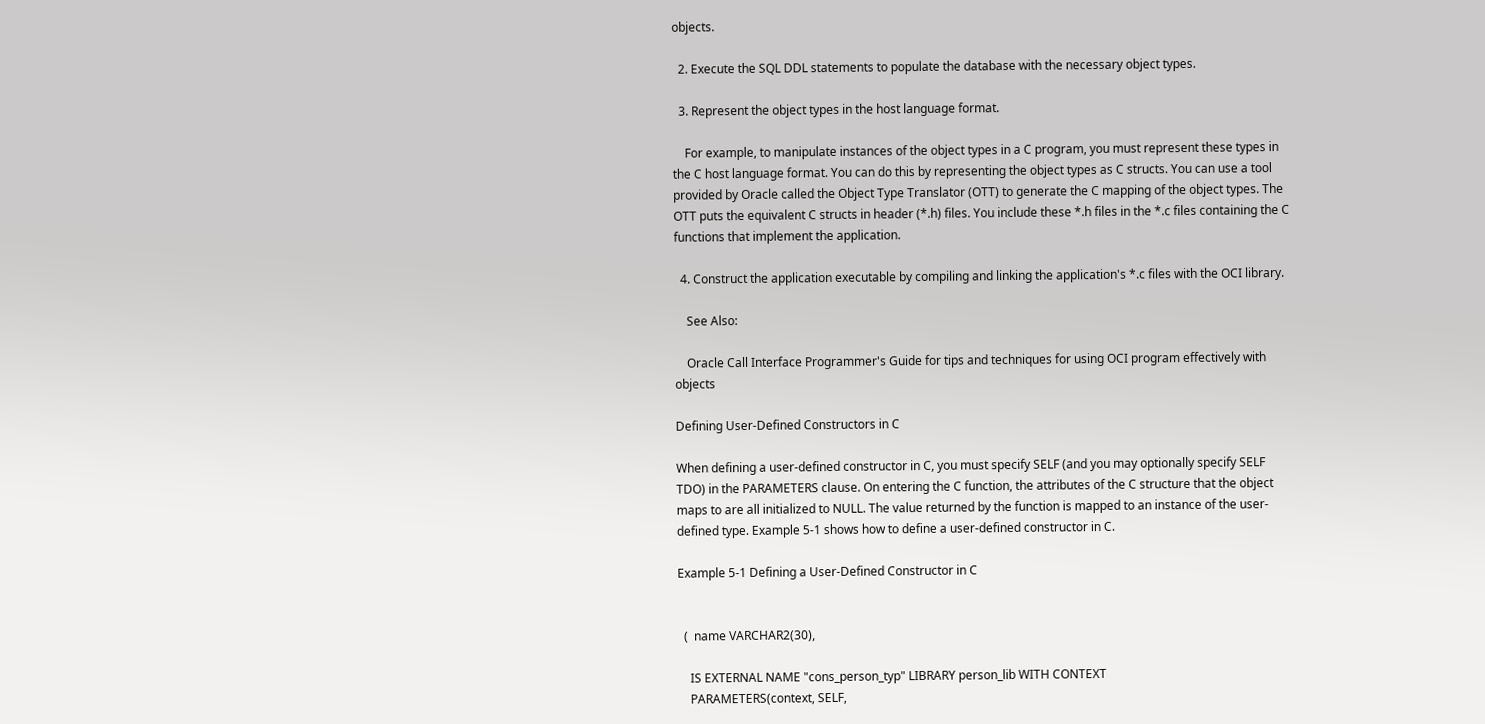objects.

  2. Execute the SQL DDL statements to populate the database with the necessary object types.

  3. Represent the object types in the host language format.

    For example, to manipulate instances of the object types in a C program, you must represent these types in the C host language format. You can do this by representing the object types as C structs. You can use a tool provided by Oracle called the Object Type Translator (OTT) to generate the C mapping of the object types. The OTT puts the equivalent C structs in header (*.h) files. You include these *.h files in the *.c files containing the C functions that implement the application.

  4. Construct the application executable by compiling and linking the application's *.c files with the OCI library.

    See Also:

    Oracle Call Interface Programmer's Guide for tips and techniques for using OCI program effectively with objects

Defining User-Defined Constructors in C

When defining a user-defined constructor in C, you must specify SELF (and you may optionally specify SELF TDO) in the PARAMETERS clause. On entering the C function, the attributes of the C structure that the object maps to are all initialized to NULL. The value returned by the function is mapped to an instance of the user-defined type. Example 5-1 shows how to define a user-defined constructor in C.

Example 5-1 Defining a User-Defined Constructor in C


  (  name VARCHAR2(30),

    IS EXTERNAL NAME "cons_person_typ" LIBRARY person_lib WITH CONTEXT
    PARAMETERS(context, SELF,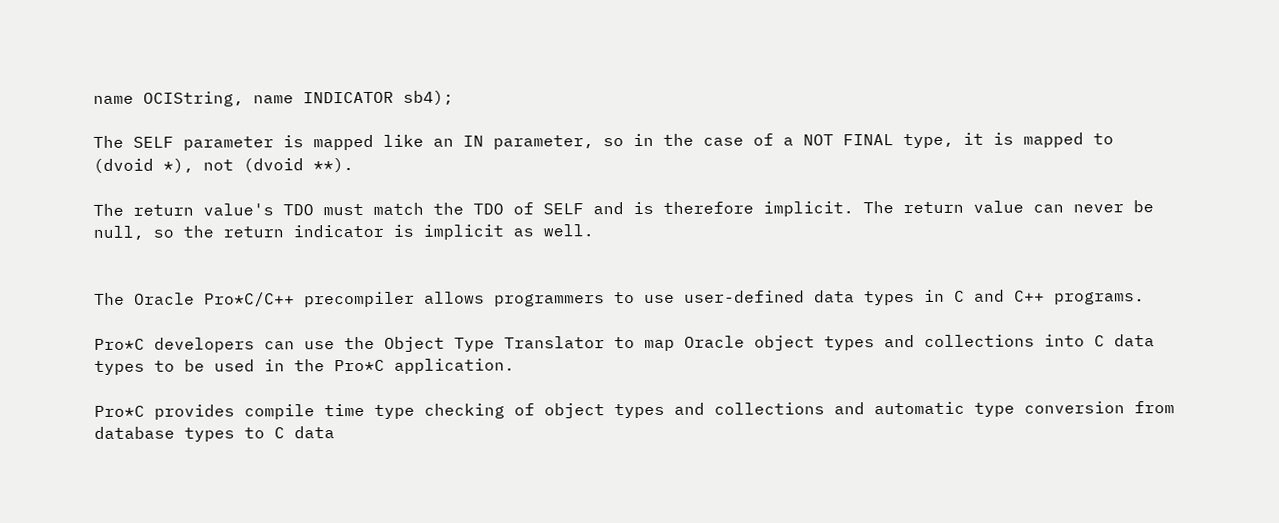name OCIString, name INDICATOR sb4);

The SELF parameter is mapped like an IN parameter, so in the case of a NOT FINAL type, it is mapped to (dvoid *), not (dvoid **).

The return value's TDO must match the TDO of SELF and is therefore implicit. The return value can never be null, so the return indicator is implicit as well.


The Oracle Pro*C/C++ precompiler allows programmers to use user-defined data types in C and C++ programs.

Pro*C developers can use the Object Type Translator to map Oracle object types and collections into C data types to be used in the Pro*C application.

Pro*C provides compile time type checking of object types and collections and automatic type conversion from database types to C data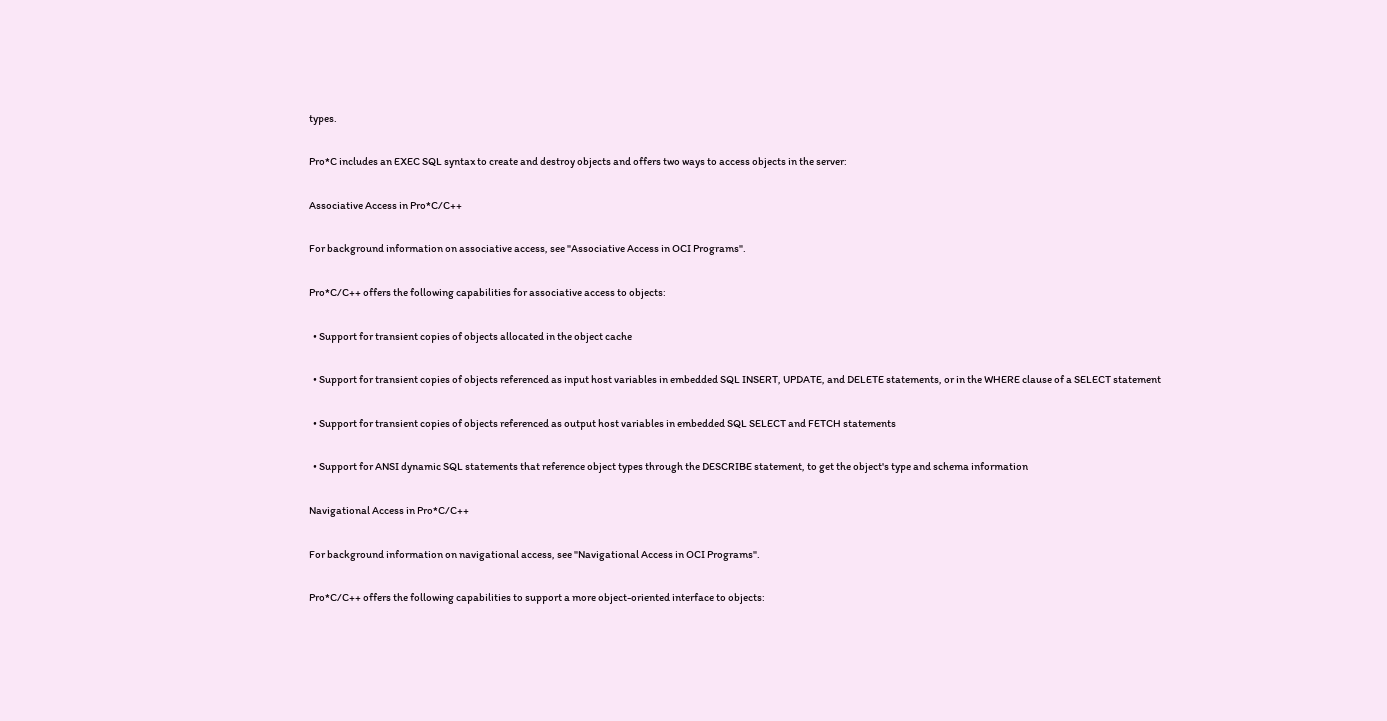types.

Pro*C includes an EXEC SQL syntax to create and destroy objects and offers two ways to access objects in the server:

Associative Access in Pro*C/C++

For background information on associative access, see "Associative Access in OCI Programs".

Pro*C/C++ offers the following capabilities for associative access to objects:

  • Support for transient copies of objects allocated in the object cache

  • Support for transient copies of objects referenced as input host variables in embedded SQL INSERT, UPDATE, and DELETE statements, or in the WHERE clause of a SELECT statement

  • Support for transient copies of objects referenced as output host variables in embedded SQL SELECT and FETCH statements

  • Support for ANSI dynamic SQL statements that reference object types through the DESCRIBE statement, to get the object's type and schema information

Navigational Access in Pro*C/C++

For background information on navigational access, see "Navigational Access in OCI Programs".

Pro*C/C++ offers the following capabilities to support a more object-oriented interface to objects: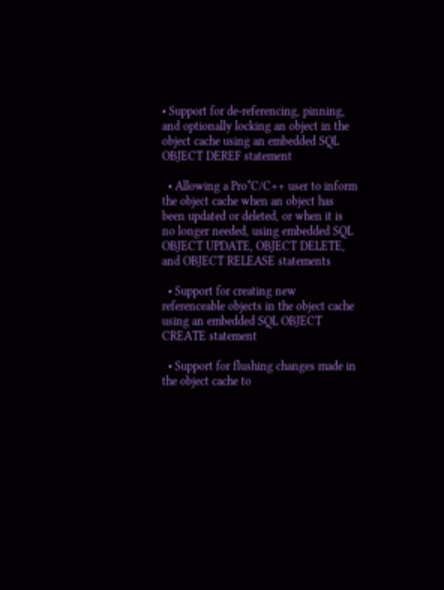• Support for de-referencing, pinning, and optionally locking an object in the object cache using an embedded SQL OBJECT DEREF statement

  • Allowing a Pro*C/C++ user to inform the object cache when an object has been updated or deleted, or when it is no longer needed, using embedded SQL OBJECT UPDATE, OBJECT DELETE, and OBJECT RELEASE statements

  • Support for creating new referenceable objects in the object cache using an embedded SQL OBJECT CREATE statement

  • Support for flushing changes made in the object cache to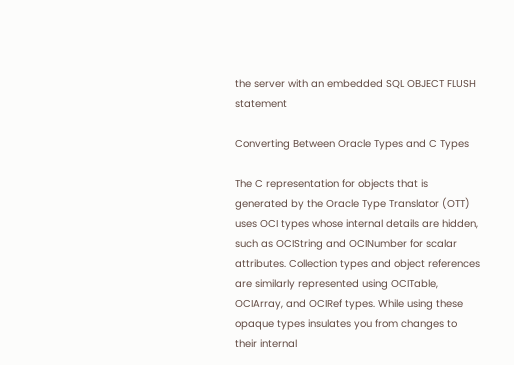the server with an embedded SQL OBJECT FLUSH statement

Converting Between Oracle Types and C Types

The C representation for objects that is generated by the Oracle Type Translator (OTT) uses OCI types whose internal details are hidden, such as OCIString and OCINumber for scalar attributes. Collection types and object references are similarly represented using OCITable, OCIArray, and OCIRef types. While using these opaque types insulates you from changes to their internal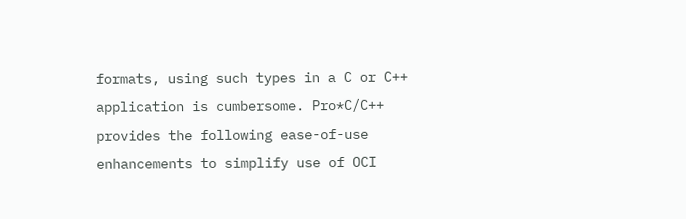formats, using such types in a C or C++ application is cumbersome. Pro*C/C++ provides the following ease-of-use enhancements to simplify use of OCI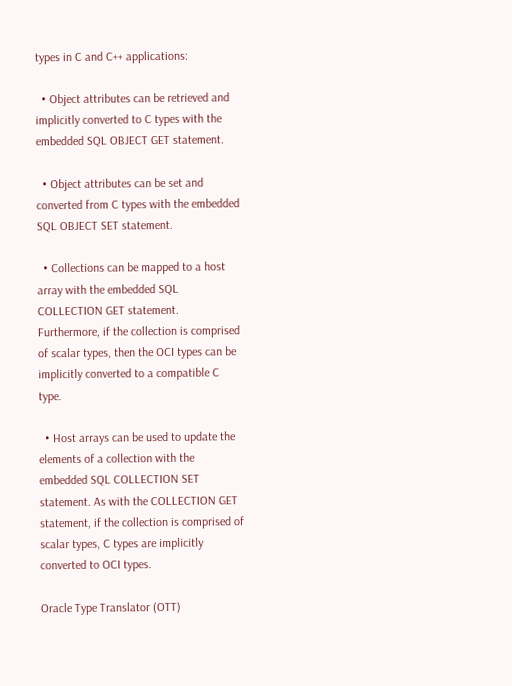types in C and C++ applications:

  • Object attributes can be retrieved and implicitly converted to C types with the embedded SQL OBJECT GET statement.

  • Object attributes can be set and converted from C types with the embedded SQL OBJECT SET statement.

  • Collections can be mapped to a host array with the embedded SQL COLLECTION GET statement. Furthermore, if the collection is comprised of scalar types, then the OCI types can be implicitly converted to a compatible C type.

  • Host arrays can be used to update the elements of a collection with the embedded SQL COLLECTION SET statement. As with the COLLECTION GET statement, if the collection is comprised of scalar types, C types are implicitly converted to OCI types.

Oracle Type Translator (OTT)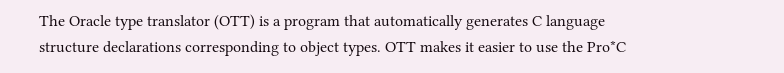The Oracle type translator (OTT) is a program that automatically generates C language structure declarations corresponding to object types. OTT makes it easier to use the Pro*C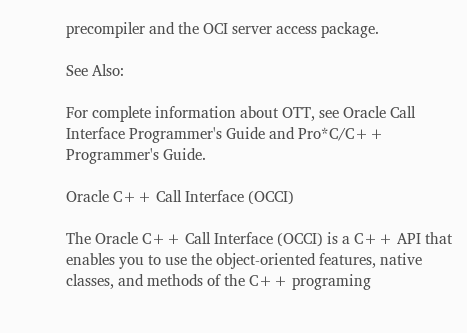precompiler and the OCI server access package.

See Also:

For complete information about OTT, see Oracle Call Interface Programmer's Guide and Pro*C/C++ Programmer's Guide.

Oracle C++ Call Interface (OCCI)

The Oracle C++ Call Interface (OCCI) is a C++ API that enables you to use the object-oriented features, native classes, and methods of the C++ programing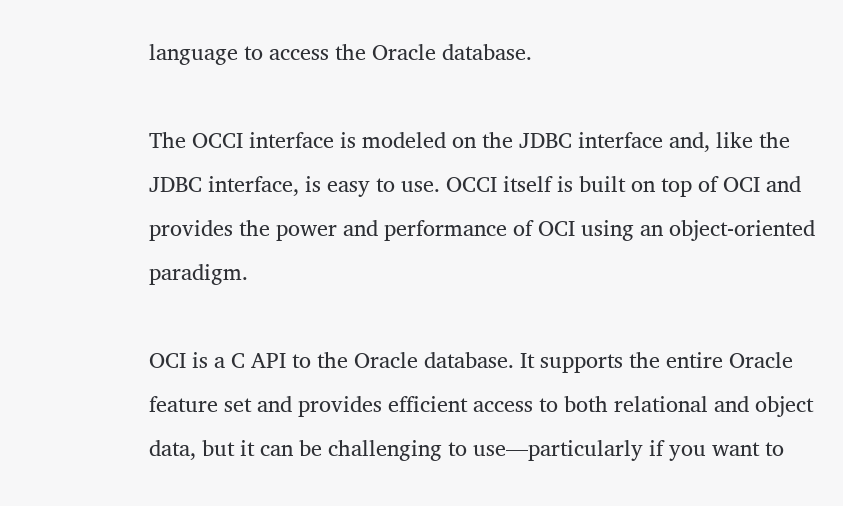language to access the Oracle database.

The OCCI interface is modeled on the JDBC interface and, like the JDBC interface, is easy to use. OCCI itself is built on top of OCI and provides the power and performance of OCI using an object-oriented paradigm.

OCI is a C API to the Oracle database. It supports the entire Oracle feature set and provides efficient access to both relational and object data, but it can be challenging to use—particularly if you want to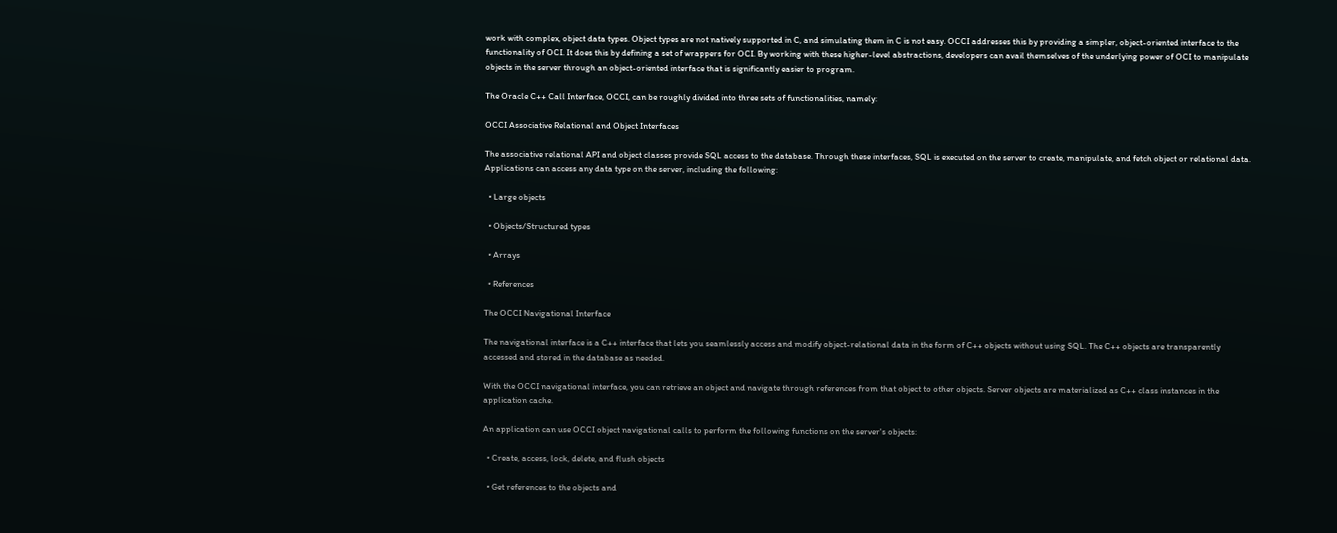work with complex, object data types. Object types are not natively supported in C, and simulating them in C is not easy. OCCI addresses this by providing a simpler, object-oriented interface to the functionality of OCI. It does this by defining a set of wrappers for OCI. By working with these higher-level abstractions, developers can avail themselves of the underlying power of OCI to manipulate objects in the server through an object-oriented interface that is significantly easier to program.

The Oracle C++ Call Interface, OCCI, can be roughly divided into three sets of functionalities, namely:

OCCI Associative Relational and Object Interfaces

The associative relational API and object classes provide SQL access to the database. Through these interfaces, SQL is executed on the server to create, manipulate, and fetch object or relational data. Applications can access any data type on the server, including the following:

  • Large objects

  • Objects/Structured types

  • Arrays

  • References

The OCCI Navigational Interface

The navigational interface is a C++ interface that lets you seamlessly access and modify object-relational data in the form of C++ objects without using SQL. The C++ objects are transparently accessed and stored in the database as needed.

With the OCCI navigational interface, you can retrieve an object and navigate through references from that object to other objects. Server objects are materialized as C++ class instances in the application cache.

An application can use OCCI object navigational calls to perform the following functions on the server's objects:

  • Create, access, lock, delete, and flush objects

  • Get references to the objects and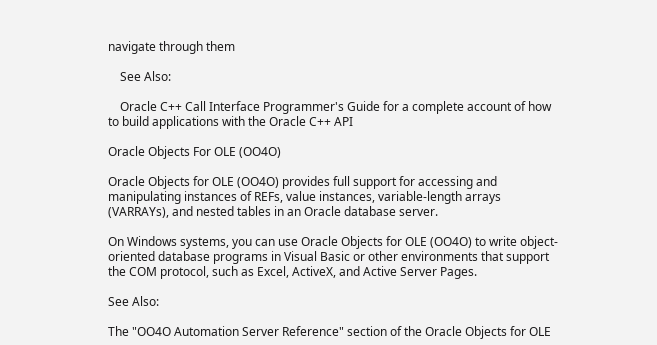navigate through them

    See Also:

    Oracle C++ Call Interface Programmer's Guide for a complete account of how to build applications with the Oracle C++ API

Oracle Objects For OLE (OO4O)

Oracle Objects for OLE (OO4O) provides full support for accessing and manipulating instances of REFs, value instances, variable-length arrays (VARRAYs), and nested tables in an Oracle database server.

On Windows systems, you can use Oracle Objects for OLE (OO4O) to write object-oriented database programs in Visual Basic or other environments that support the COM protocol, such as Excel, ActiveX, and Active Server Pages.

See Also:

The "OO4O Automation Server Reference" section of the Oracle Objects for OLE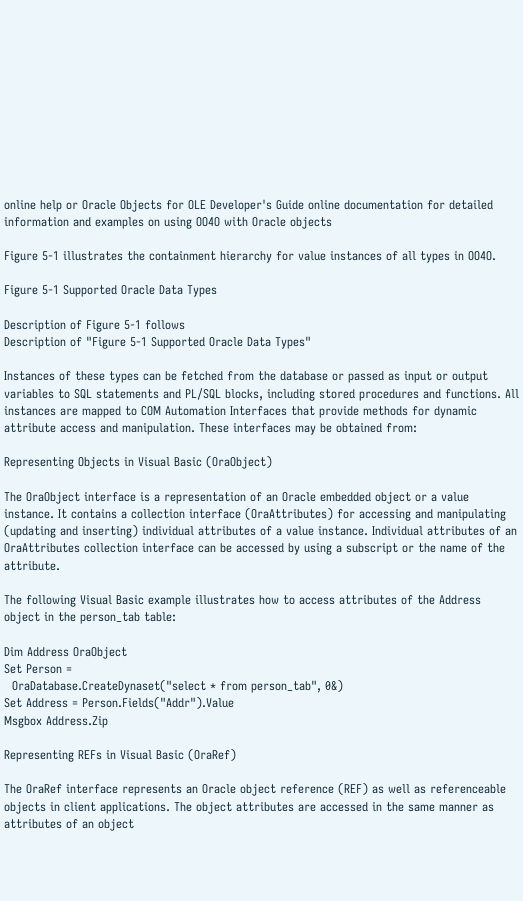online help or Oracle Objects for OLE Developer's Guide online documentation for detailed information and examples on using OO4O with Oracle objects

Figure 5-1 illustrates the containment hierarchy for value instances of all types in OO4O.

Figure 5-1 Supported Oracle Data Types

Description of Figure 5-1 follows
Description of "Figure 5-1 Supported Oracle Data Types"

Instances of these types can be fetched from the database or passed as input or output variables to SQL statements and PL/SQL blocks, including stored procedures and functions. All instances are mapped to COM Automation Interfaces that provide methods for dynamic attribute access and manipulation. These interfaces may be obtained from:

Representing Objects in Visual Basic (OraObject)

The OraObject interface is a representation of an Oracle embedded object or a value instance. It contains a collection interface (OraAttributes) for accessing and manipulating (updating and inserting) individual attributes of a value instance. Individual attributes of an OraAttributes collection interface can be accessed by using a subscript or the name of the attribute.

The following Visual Basic example illustrates how to access attributes of the Address object in the person_tab table:

Dim Address OraObject
Set Person =
  OraDatabase.CreateDynaset("select * from person_tab", 0&)
Set Address = Person.Fields("Addr").Value
Msgbox Address.Zip

Representing REFs in Visual Basic (OraRef)

The OraRef interface represents an Oracle object reference (REF) as well as referenceable objects in client applications. The object attributes are accessed in the same manner as attributes of an object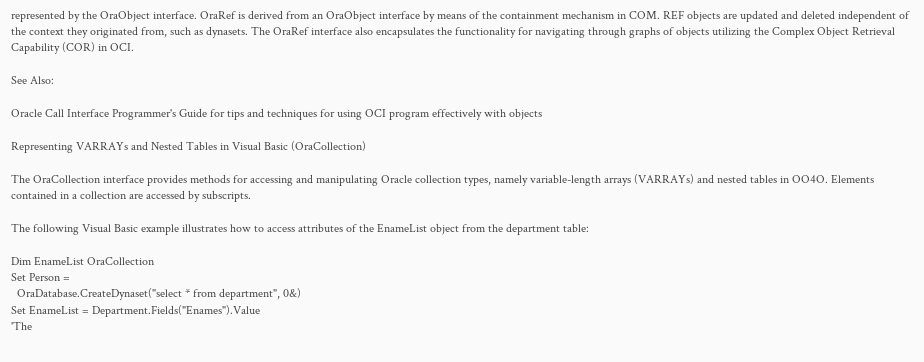represented by the OraObject interface. OraRef is derived from an OraObject interface by means of the containment mechanism in COM. REF objects are updated and deleted independent of the context they originated from, such as dynasets. The OraRef interface also encapsulates the functionality for navigating through graphs of objects utilizing the Complex Object Retrieval Capability (COR) in OCI.

See Also:

Oracle Call Interface Programmer's Guide for tips and techniques for using OCI program effectively with objects

Representing VARRAYs and Nested Tables in Visual Basic (OraCollection)

The OraCollection interface provides methods for accessing and manipulating Oracle collection types, namely variable-length arrays (VARRAYs) and nested tables in OO4O. Elements contained in a collection are accessed by subscripts.

The following Visual Basic example illustrates how to access attributes of the EnameList object from the department table:

Dim EnameList OraCollection
Set Person =
  OraDatabase.CreateDynaset("select * from department", 0&)
Set EnameList = Department.Fields("Enames").Value
'The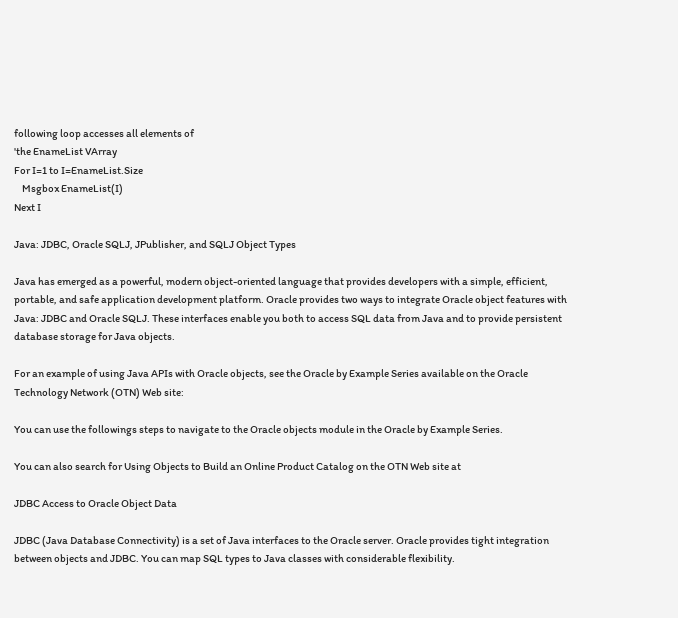following loop accesses all elements of
'the EnameList VArray
For I=1 to I=EnameList.Size
    Msgbox EnameList(I)
Next I

Java: JDBC, Oracle SQLJ, JPublisher, and SQLJ Object Types

Java has emerged as a powerful, modern object-oriented language that provides developers with a simple, efficient, portable, and safe application development platform. Oracle provides two ways to integrate Oracle object features with Java: JDBC and Oracle SQLJ. These interfaces enable you both to access SQL data from Java and to provide persistent database storage for Java objects.

For an example of using Java APIs with Oracle objects, see the Oracle by Example Series available on the Oracle Technology Network (OTN) Web site:

You can use the followings steps to navigate to the Oracle objects module in the Oracle by Example Series.

You can also search for Using Objects to Build an Online Product Catalog on the OTN Web site at

JDBC Access to Oracle Object Data

JDBC (Java Database Connectivity) is a set of Java interfaces to the Oracle server. Oracle provides tight integration between objects and JDBC. You can map SQL types to Java classes with considerable flexibility.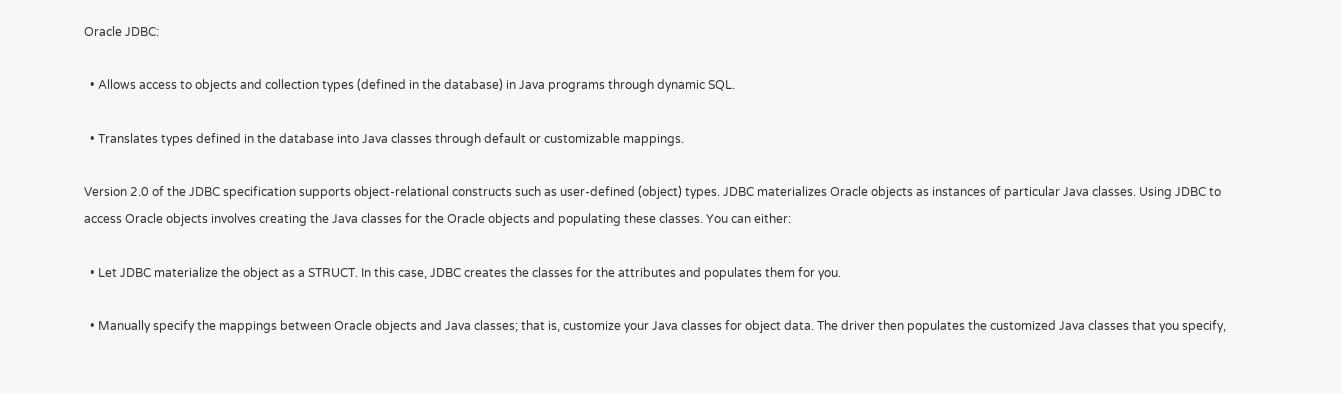Oracle JDBC:

  • Allows access to objects and collection types (defined in the database) in Java programs through dynamic SQL.

  • Translates types defined in the database into Java classes through default or customizable mappings.

Version 2.0 of the JDBC specification supports object-relational constructs such as user-defined (object) types. JDBC materializes Oracle objects as instances of particular Java classes. Using JDBC to access Oracle objects involves creating the Java classes for the Oracle objects and populating these classes. You can either:

  • Let JDBC materialize the object as a STRUCT. In this case, JDBC creates the classes for the attributes and populates them for you.

  • Manually specify the mappings between Oracle objects and Java classes; that is, customize your Java classes for object data. The driver then populates the customized Java classes that you specify,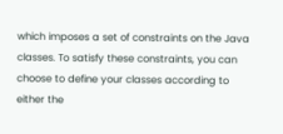which imposes a set of constraints on the Java classes. To satisfy these constraints, you can choose to define your classes according to either the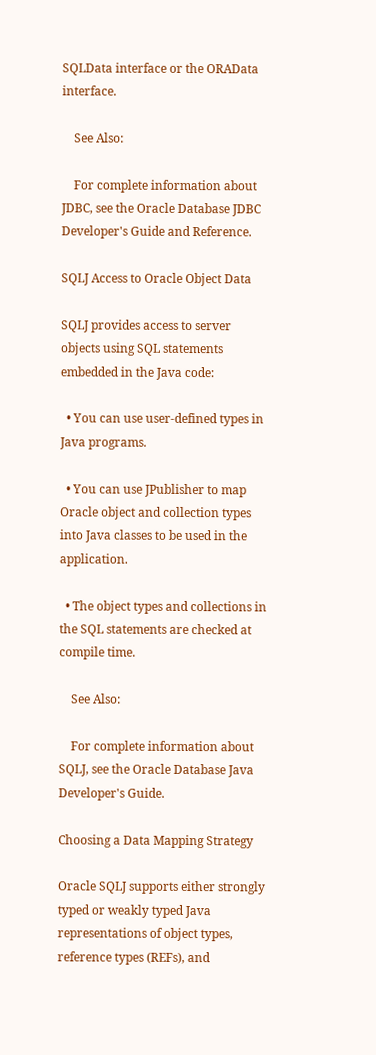SQLData interface or the ORAData interface.

    See Also:

    For complete information about JDBC, see the Oracle Database JDBC Developer's Guide and Reference.

SQLJ Access to Oracle Object Data

SQLJ provides access to server objects using SQL statements embedded in the Java code:

  • You can use user-defined types in Java programs.

  • You can use JPublisher to map Oracle object and collection types into Java classes to be used in the application.

  • The object types and collections in the SQL statements are checked at compile time.

    See Also:

    For complete information about SQLJ, see the Oracle Database Java Developer's Guide.

Choosing a Data Mapping Strategy

Oracle SQLJ supports either strongly typed or weakly typed Java representations of object types, reference types (REFs), and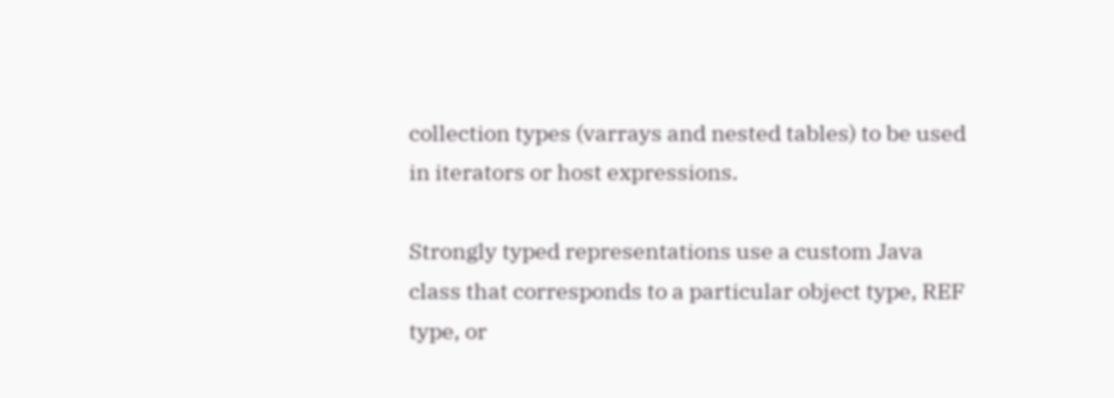collection types (varrays and nested tables) to be used in iterators or host expressions.

Strongly typed representations use a custom Java class that corresponds to a particular object type, REF type, or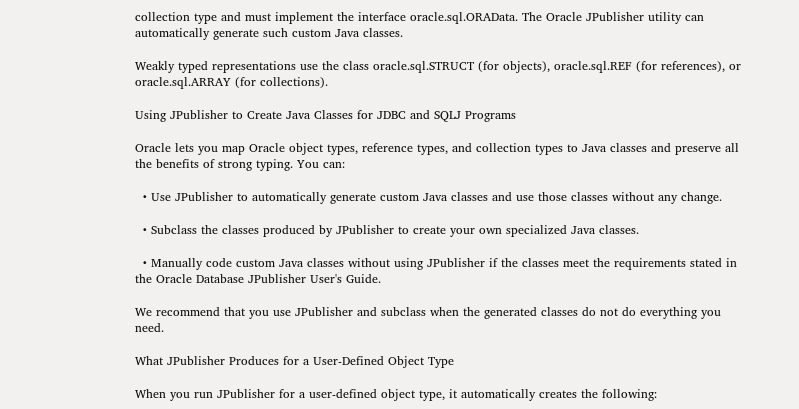collection type and must implement the interface oracle.sql.ORAData. The Oracle JPublisher utility can automatically generate such custom Java classes.

Weakly typed representations use the class oracle.sql.STRUCT (for objects), oracle.sql.REF (for references), or oracle.sql.ARRAY (for collections).

Using JPublisher to Create Java Classes for JDBC and SQLJ Programs

Oracle lets you map Oracle object types, reference types, and collection types to Java classes and preserve all the benefits of strong typing. You can:

  • Use JPublisher to automatically generate custom Java classes and use those classes without any change.

  • Subclass the classes produced by JPublisher to create your own specialized Java classes.

  • Manually code custom Java classes without using JPublisher if the classes meet the requirements stated in the Oracle Database JPublisher User's Guide.

We recommend that you use JPublisher and subclass when the generated classes do not do everything you need.

What JPublisher Produces for a User-Defined Object Type

When you run JPublisher for a user-defined object type, it automatically creates the following: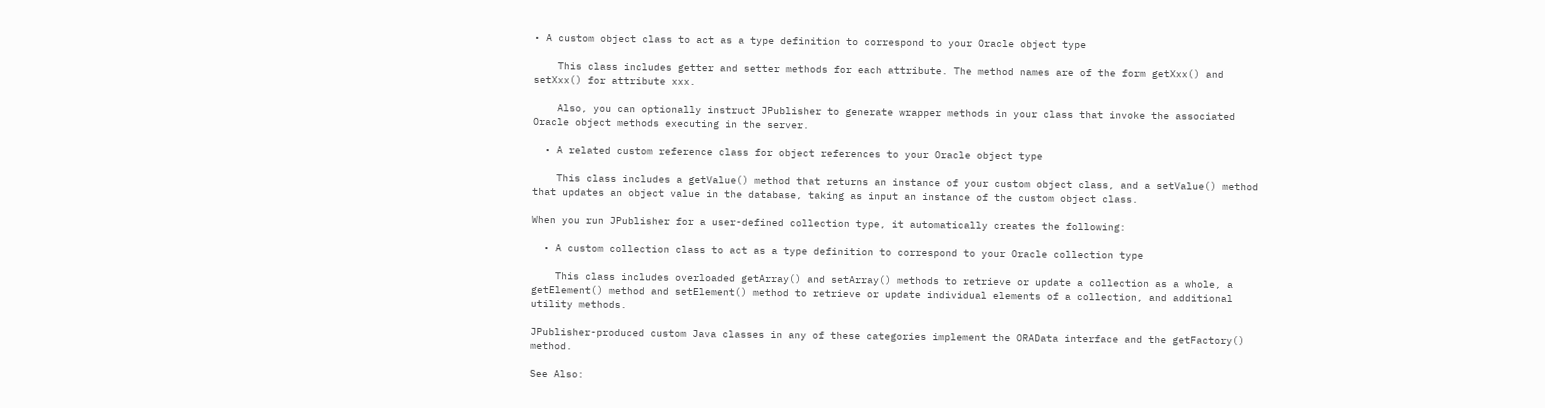• A custom object class to act as a type definition to correspond to your Oracle object type

    This class includes getter and setter methods for each attribute. The method names are of the form getXxx() and setXxx() for attribute xxx.

    Also, you can optionally instruct JPublisher to generate wrapper methods in your class that invoke the associated Oracle object methods executing in the server.

  • A related custom reference class for object references to your Oracle object type

    This class includes a getValue() method that returns an instance of your custom object class, and a setValue() method that updates an object value in the database, taking as input an instance of the custom object class.

When you run JPublisher for a user-defined collection type, it automatically creates the following:

  • A custom collection class to act as a type definition to correspond to your Oracle collection type

    This class includes overloaded getArray() and setArray() methods to retrieve or update a collection as a whole, a getElement() method and setElement() method to retrieve or update individual elements of a collection, and additional utility methods.

JPublisher-produced custom Java classes in any of these categories implement the ORAData interface and the getFactory() method.

See Also: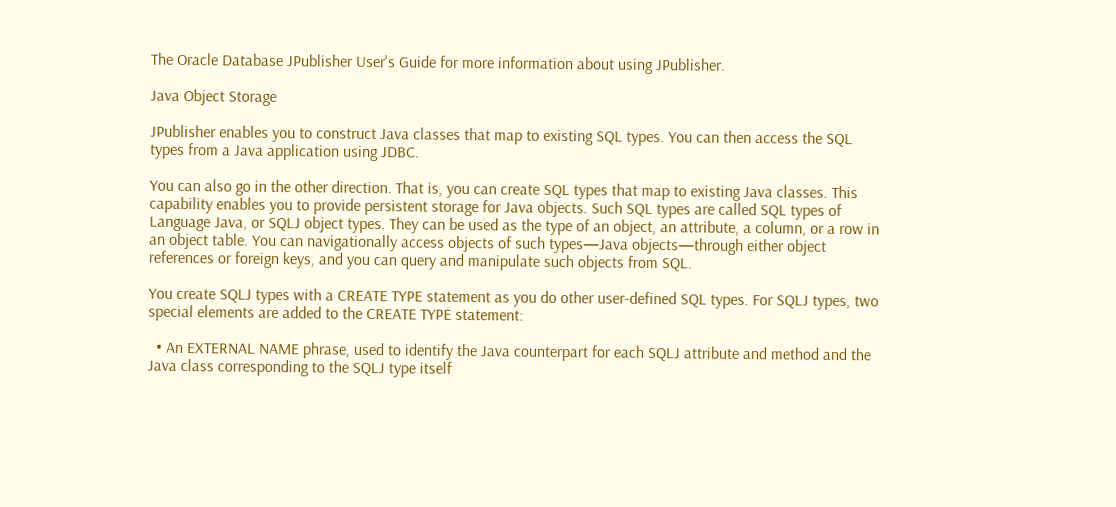The Oracle Database JPublisher User's Guide for more information about using JPublisher.

Java Object Storage

JPublisher enables you to construct Java classes that map to existing SQL types. You can then access the SQL types from a Java application using JDBC.

You can also go in the other direction. That is, you can create SQL types that map to existing Java classes. This capability enables you to provide persistent storage for Java objects. Such SQL types are called SQL types of Language Java, or SQLJ object types. They can be used as the type of an object, an attribute, a column, or a row in an object table. You can navigationally access objects of such types—Java objects—through either object references or foreign keys, and you can query and manipulate such objects from SQL.

You create SQLJ types with a CREATE TYPE statement as you do other user-defined SQL types. For SQLJ types, two special elements are added to the CREATE TYPE statement:

  • An EXTERNAL NAME phrase, used to identify the Java counterpart for each SQLJ attribute and method and the Java class corresponding to the SQLJ type itself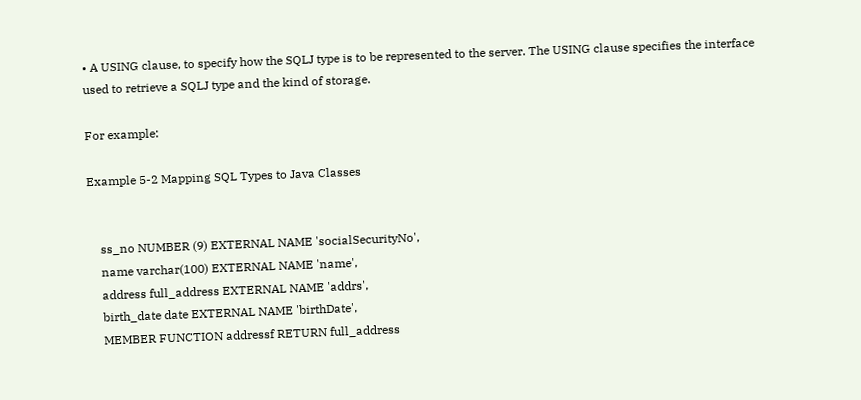• A USING clause, to specify how the SQLJ type is to be represented to the server. The USING clause specifies the interface used to retrieve a SQLJ type and the kind of storage.

For example:

Example 5-2 Mapping SQL Types to Java Classes


    ss_no NUMBER (9) EXTERNAL NAME 'socialSecurityNo',
    name varchar(100) EXTERNAL NAME 'name',
    address full_address EXTERNAL NAME 'addrs',
    birth_date date EXTERNAL NAME 'birthDate',
    MEMBER FUNCTION addressf RETURN full_address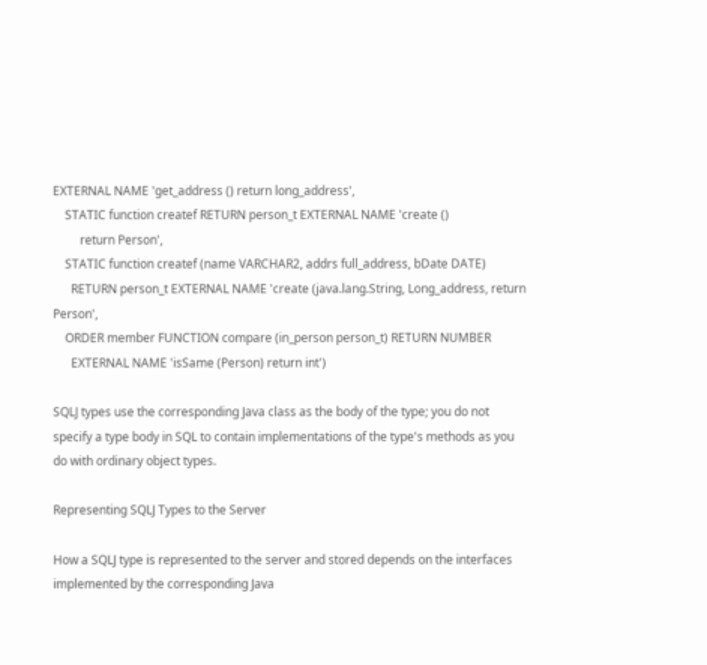EXTERNAL NAME 'get_address () return long_address',
    STATIC function createf RETURN person_t EXTERNAL NAME 'create ()
         return Person',
    STATIC function createf (name VARCHAR2, addrs full_address, bDate DATE)
      RETURN person_t EXTERNAL NAME 'create (java.lang.String, Long_address, return Person',
    ORDER member FUNCTION compare (in_person person_t) RETURN NUMBER
      EXTERNAL NAME 'isSame (Person) return int')

SQLJ types use the corresponding Java class as the body of the type; you do not specify a type body in SQL to contain implementations of the type's methods as you do with ordinary object types.

Representing SQLJ Types to the Server

How a SQLJ type is represented to the server and stored depends on the interfaces implemented by the corresponding Java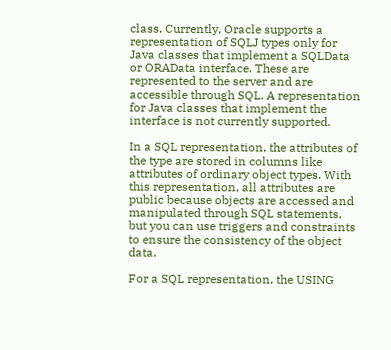class. Currently, Oracle supports a representation of SQLJ types only for Java classes that implement a SQLData or ORAData interface. These are represented to the server and are accessible through SQL. A representation for Java classes that implement the interface is not currently supported.

In a SQL representation, the attributes of the type are stored in columns like attributes of ordinary object types. With this representation, all attributes are public because objects are accessed and manipulated through SQL statements, but you can use triggers and constraints to ensure the consistency of the object data.

For a SQL representation, the USING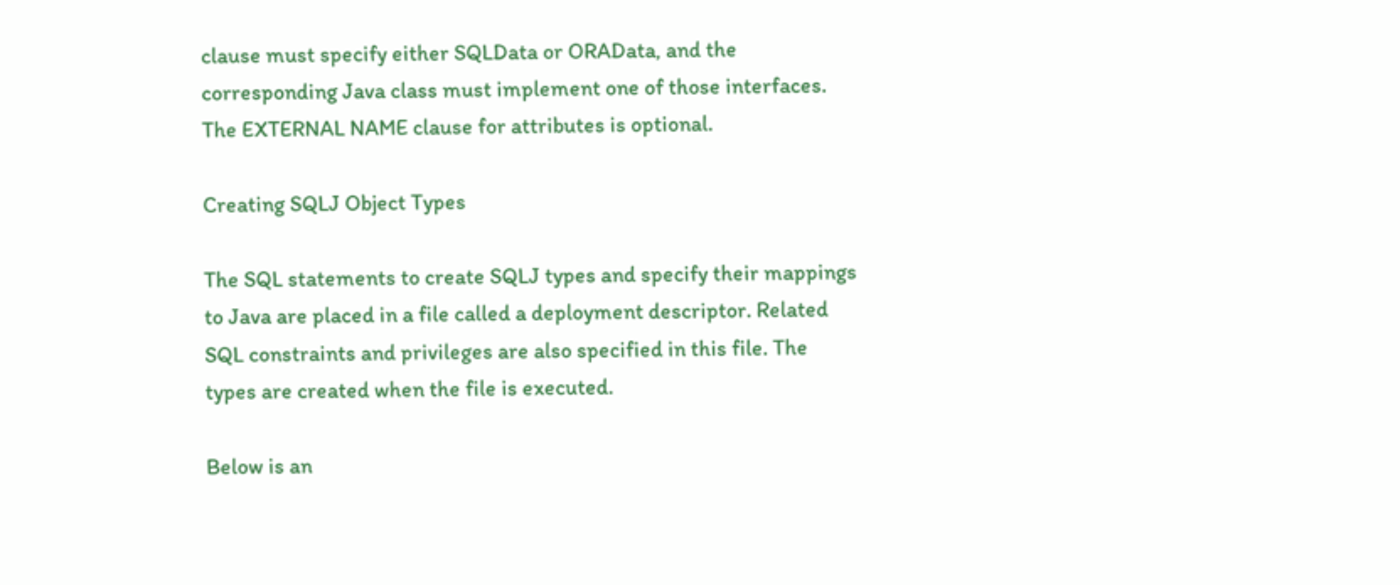clause must specify either SQLData or ORAData, and the corresponding Java class must implement one of those interfaces. The EXTERNAL NAME clause for attributes is optional.

Creating SQLJ Object Types

The SQL statements to create SQLJ types and specify their mappings to Java are placed in a file called a deployment descriptor. Related SQL constraints and privileges are also specified in this file. The types are created when the file is executed.

Below is an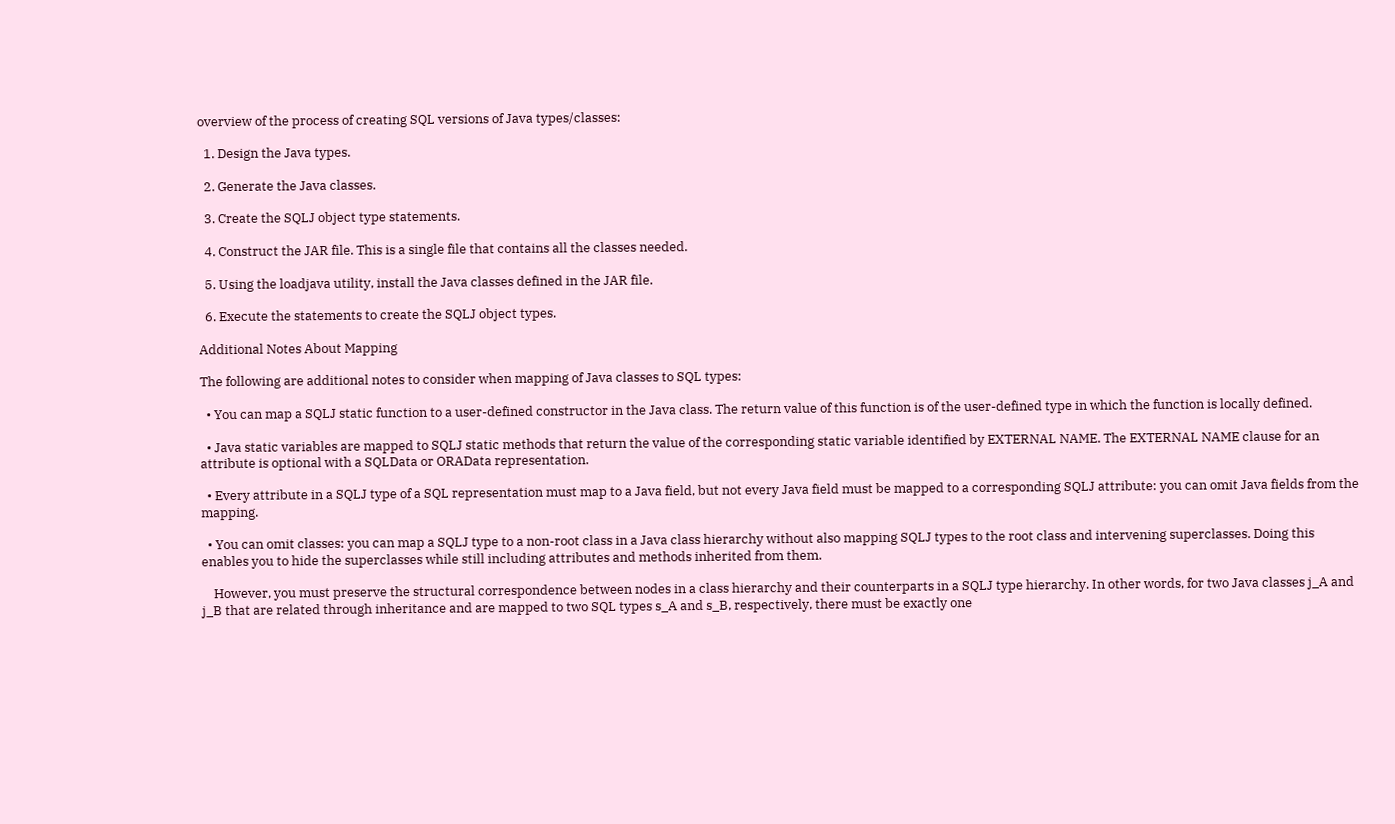overview of the process of creating SQL versions of Java types/classes:

  1. Design the Java types.

  2. Generate the Java classes.

  3. Create the SQLJ object type statements.

  4. Construct the JAR file. This is a single file that contains all the classes needed.

  5. Using the loadjava utility, install the Java classes defined in the JAR file.

  6. Execute the statements to create the SQLJ object types.

Additional Notes About Mapping

The following are additional notes to consider when mapping of Java classes to SQL types:

  • You can map a SQLJ static function to a user-defined constructor in the Java class. The return value of this function is of the user-defined type in which the function is locally defined.

  • Java static variables are mapped to SQLJ static methods that return the value of the corresponding static variable identified by EXTERNAL NAME. The EXTERNAL NAME clause for an attribute is optional with a SQLData or ORAData representation.

  • Every attribute in a SQLJ type of a SQL representation must map to a Java field, but not every Java field must be mapped to a corresponding SQLJ attribute: you can omit Java fields from the mapping.

  • You can omit classes: you can map a SQLJ type to a non-root class in a Java class hierarchy without also mapping SQLJ types to the root class and intervening superclasses. Doing this enables you to hide the superclasses while still including attributes and methods inherited from them.

    However, you must preserve the structural correspondence between nodes in a class hierarchy and their counterparts in a SQLJ type hierarchy. In other words, for two Java classes j_A and j_B that are related through inheritance and are mapped to two SQL types s_A and s_B, respectively, there must be exactly one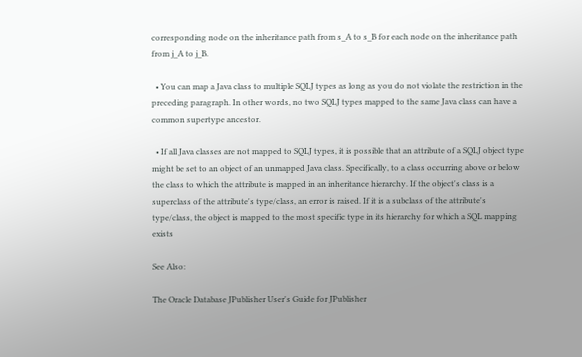corresponding node on the inheritance path from s_A to s_B for each node on the inheritance path from j_A to j_B.

  • You can map a Java class to multiple SQLJ types as long as you do not violate the restriction in the preceding paragraph. In other words, no two SQLJ types mapped to the same Java class can have a common supertype ancestor.

  • If all Java classes are not mapped to SQLJ types, it is possible that an attribute of a SQLJ object type might be set to an object of an unmapped Java class. Specifically, to a class occurring above or below the class to which the attribute is mapped in an inheritance hierarchy. If the object's class is a superclass of the attribute's type/class, an error is raised. If it is a subclass of the attribute's type/class, the object is mapped to the most specific type in its hierarchy for which a SQL mapping exists

See Also:

The Oracle Database JPublisher User's Guide for JPublisher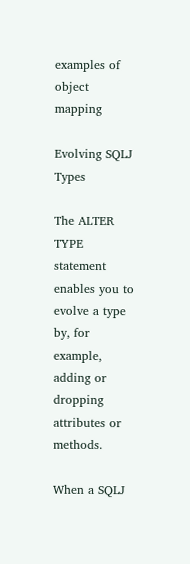examples of object mapping

Evolving SQLJ Types

The ALTER TYPE statement enables you to evolve a type by, for example, adding or dropping attributes or methods.

When a SQLJ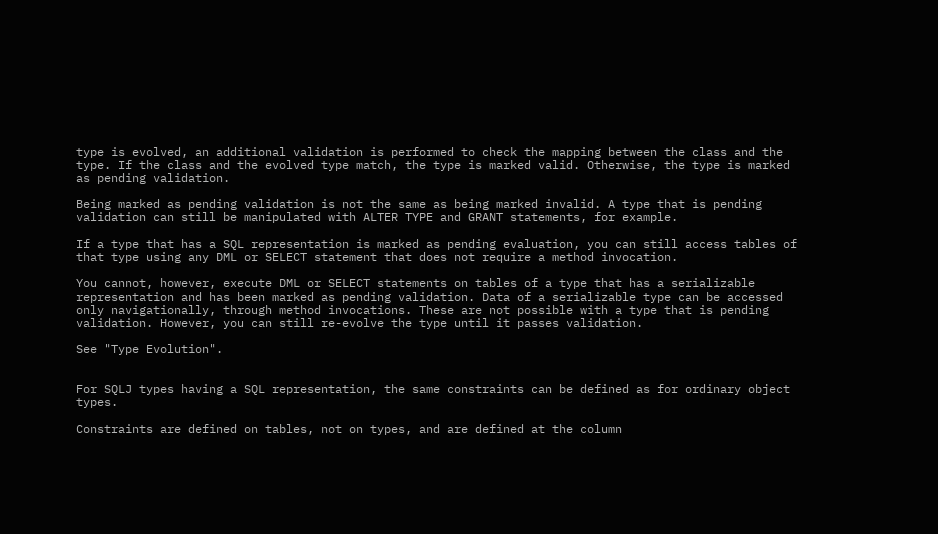type is evolved, an additional validation is performed to check the mapping between the class and the type. If the class and the evolved type match, the type is marked valid. Otherwise, the type is marked as pending validation.

Being marked as pending validation is not the same as being marked invalid. A type that is pending validation can still be manipulated with ALTER TYPE and GRANT statements, for example.

If a type that has a SQL representation is marked as pending evaluation, you can still access tables of that type using any DML or SELECT statement that does not require a method invocation.

You cannot, however, execute DML or SELECT statements on tables of a type that has a serializable representation and has been marked as pending validation. Data of a serializable type can be accessed only navigationally, through method invocations. These are not possible with a type that is pending validation. However, you can still re-evolve the type until it passes validation.

See "Type Evolution".


For SQLJ types having a SQL representation, the same constraints can be defined as for ordinary object types.

Constraints are defined on tables, not on types, and are defined at the column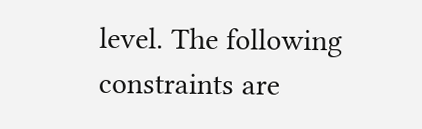level. The following constraints are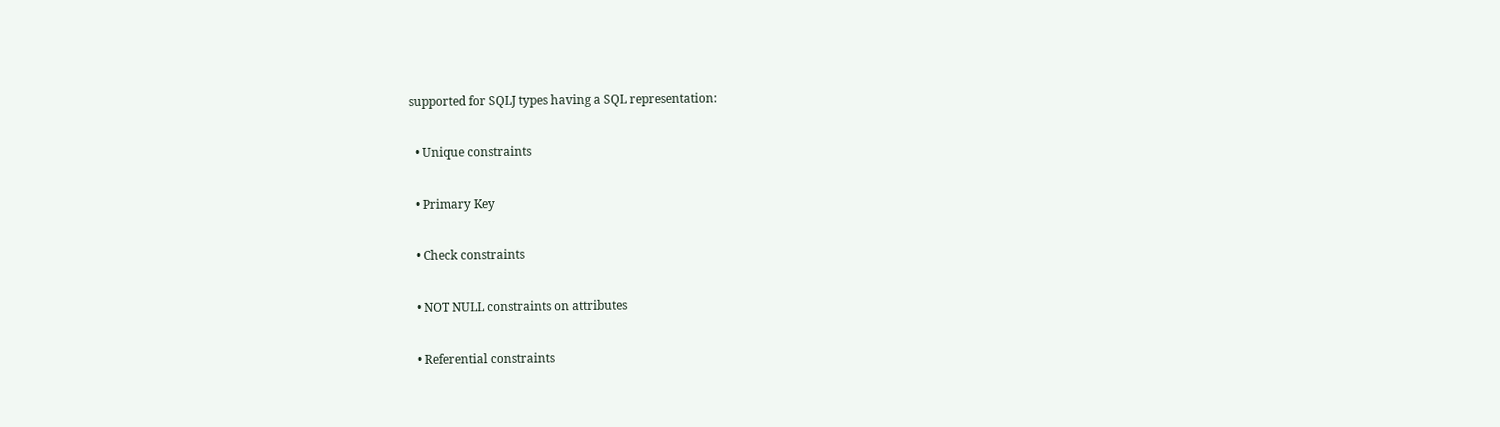supported for SQLJ types having a SQL representation:

  • Unique constraints

  • Primary Key

  • Check constraints

  • NOT NULL constraints on attributes

  • Referential constraints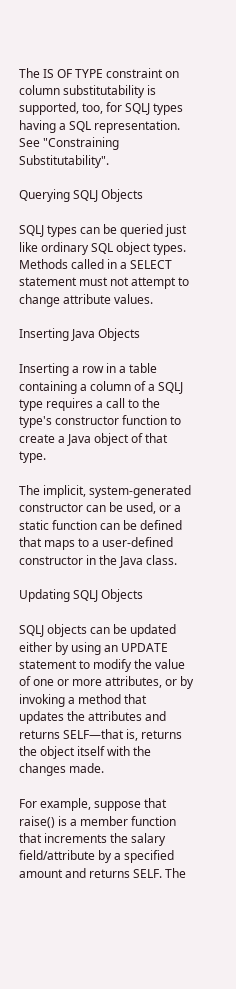The IS OF TYPE constraint on column substitutability is supported, too, for SQLJ types having a SQL representation. See "Constraining Substitutability".

Querying SQLJ Objects

SQLJ types can be queried just like ordinary SQL object types. Methods called in a SELECT statement must not attempt to change attribute values.

Inserting Java Objects

Inserting a row in a table containing a column of a SQLJ type requires a call to the type's constructor function to create a Java object of that type.

The implicit, system-generated constructor can be used, or a static function can be defined that maps to a user-defined constructor in the Java class.

Updating SQLJ Objects

SQLJ objects can be updated either by using an UPDATE statement to modify the value of one or more attributes, or by invoking a method that updates the attributes and returns SELF—that is, returns the object itself with the changes made.

For example, suppose that raise() is a member function that increments the salary field/attribute by a specified amount and returns SELF. The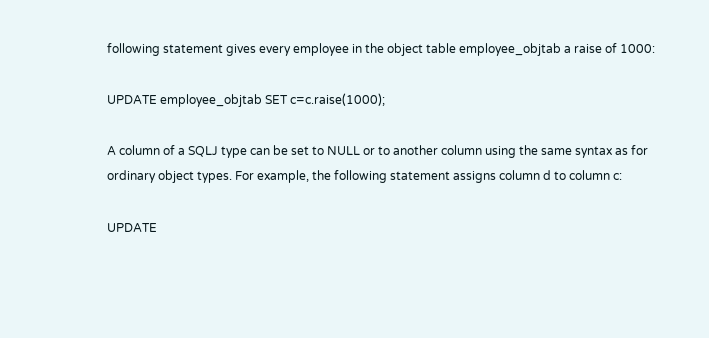following statement gives every employee in the object table employee_objtab a raise of 1000:

UPDATE employee_objtab SET c=c.raise(1000);

A column of a SQLJ type can be set to NULL or to another column using the same syntax as for ordinary object types. For example, the following statement assigns column d to column c:

UPDATE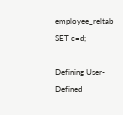employee_reltab SET c=d;

Defining User-Defined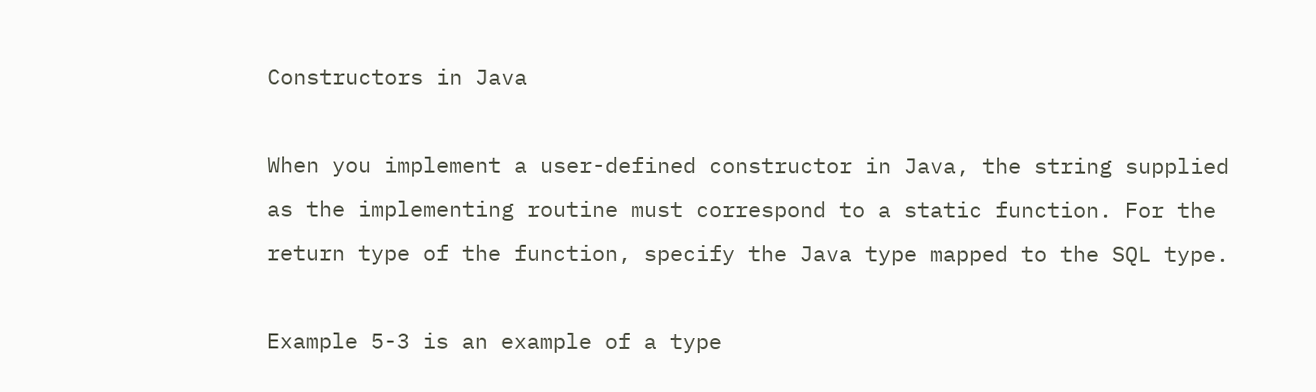Constructors in Java

When you implement a user-defined constructor in Java, the string supplied as the implementing routine must correspond to a static function. For the return type of the function, specify the Java type mapped to the SQL type.

Example 5-3 is an example of a type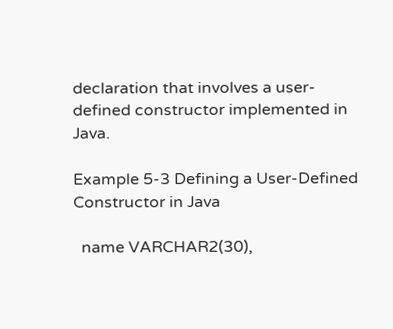declaration that involves a user-defined constructor implemented in Java.

Example 5-3 Defining a User-Defined Constructor in Java

  name VARCHAR2(30),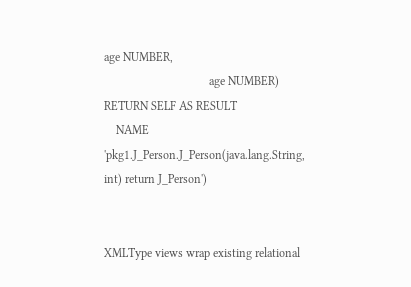age NUMBER,
                                   age NUMBER) RETURN SELF AS RESULT
    NAME 'pkg1.J_Person.J_Person(java.lang.String, int) return J_Person')


XMLType views wrap existing relational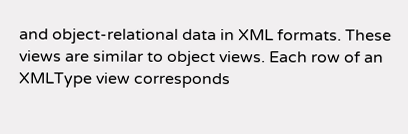and object-relational data in XML formats. These views are similar to object views. Each row of an XMLType view corresponds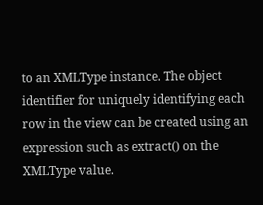to an XMLType instance. The object identifier for uniquely identifying each row in the view can be created using an expression such as extract() on the XMLType value.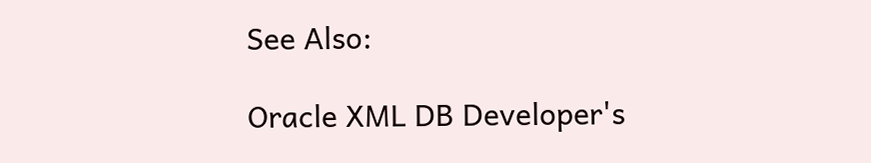See Also:

Oracle XML DB Developer's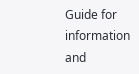Guide for information and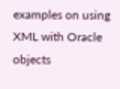examples on using XML with Oracle objects